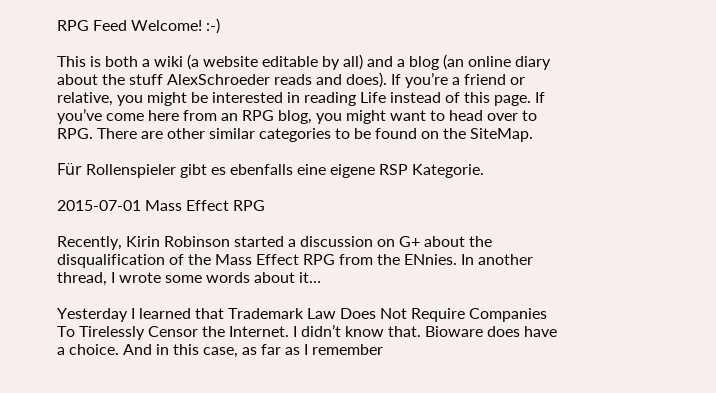RPG Feed Welcome! :-)

This is both a wiki (a website editable by all) and a blog (an online diary about the stuff AlexSchroeder reads and does). If you’re a friend or relative, you might be interested in reading Life instead of this page. If you’ve come here from an RPG blog, you might want to head over to RPG. There are other similar categories to be found on the SiteMap.

Für Rollenspieler gibt es ebenfalls eine eigene RSP Kategorie.

2015-07-01 Mass Effect RPG

Recently, Kirin Robinson started a discussion on G+ about the disqualification of the Mass Effect RPG from the ENnies. In another thread, I wrote some words about it…

Yesterday I learned that Trademark Law Does Not Require Companies To Tirelessly Censor the Internet. I didn’t know that. Bioware does have a choice. And in this case, as far as I remember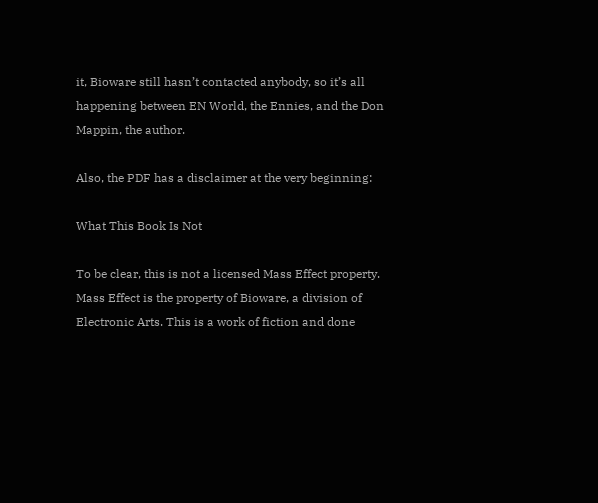it, Bioware still hasn’t contacted anybody, so it’s all happening between EN World, the Ennies, and the Don Mappin, the author.

Also, the PDF has a disclaimer at the very beginning:

What This Book Is Not

To be clear, this is not a licensed Mass Effect property. Mass Effect is the property of Bioware, a division of Electronic Arts. This is a work of fiction and done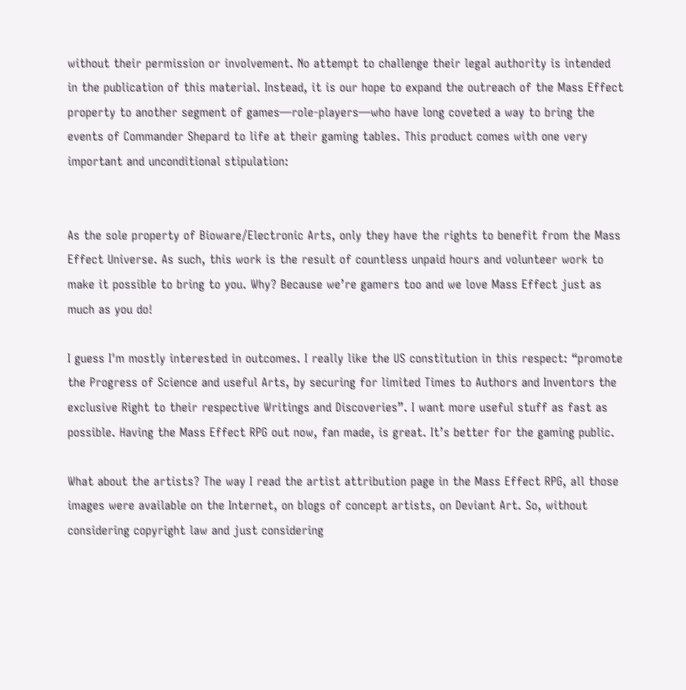without their permission or involvement. No attempt to challenge their legal authority is intended in the publication of this material. Instead, it is our hope to expand the outreach of the Mass Effect property to another segment of games—role-players—who have long coveted a way to bring the events of Commander Shepard to life at their gaming tables. This product comes with one very important and unconditional stipulation:


As the sole property of Bioware/Electronic Arts, only they have the rights to benefit from the Mass Effect Universe. As such, this work is the result of countless unpaid hours and volunteer work to make it possible to bring to you. Why? Because we’re gamers too and we love Mass Effect just as much as you do!

I guess I'm mostly interested in outcomes. I really like the US constitution in this respect: “promote the Progress of Science and useful Arts, by securing for limited Times to Authors and Inventors the exclusive Right to their respective Writings and Discoveries”. I want more useful stuff as fast as possible. Having the Mass Effect RPG out now, fan made, is great. It’s better for the gaming public.

What about the artists? The way I read the artist attribution page in the Mass Effect RPG, all those images were available on the Internet, on blogs of concept artists, on Deviant Art. So, without considering copyright law and just considering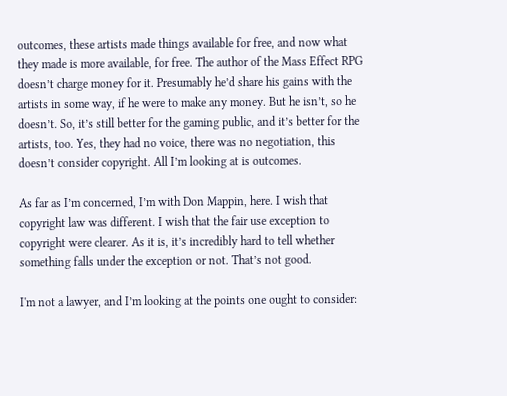outcomes, these artists made things available for free, and now what they made is more available, for free. The author of the Mass Effect RPG doesn’t charge money for it. Presumably he’d share his gains with the artists in some way, if he were to make any money. But he isn’t, so he doesn’t. So, it’s still better for the gaming public, and it’s better for the artists, too. Yes, they had no voice, there was no negotiation, this doesn’t consider copyright. All I’m looking at is outcomes.

As far as I’m concerned, I’m with Don Mappin, here. I wish that copyright law was different. I wish that the fair use exception to copyright were clearer. As it is, it’s incredibly hard to tell whether something falls under the exception or not. That’s not good.

I'm not a lawyer, and I’m looking at the points one ought to consider: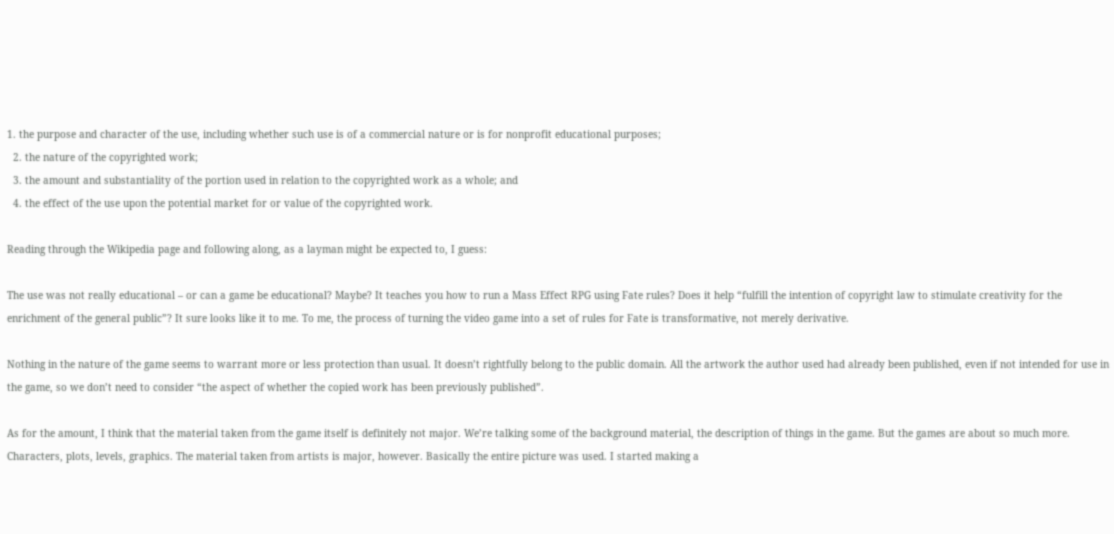1. the purpose and character of the use, including whether such use is of a commercial nature or is for nonprofit educational purposes;
  2. the nature of the copyrighted work;
  3. the amount and substantiality of the portion used in relation to the copyrighted work as a whole; and
  4. the effect of the use upon the potential market for or value of the copyrighted work.

Reading through the Wikipedia page and following along, as a layman might be expected to, I guess:

The use was not really educational – or can a game be educational? Maybe? It teaches you how to run a Mass Effect RPG using Fate rules? Does it help “fulfill the intention of copyright law to stimulate creativity for the enrichment of the general public”? It sure looks like it to me. To me, the process of turning the video game into a set of rules for Fate is transformative, not merely derivative.

Nothing in the nature of the game seems to warrant more or less protection than usual. It doesn’t rightfully belong to the public domain. All the artwork the author used had already been published, even if not intended for use in the game, so we don’t need to consider “the aspect of whether the copied work has been previously published”.

As for the amount, I think that the material taken from the game itself is definitely not major. We’re talking some of the background material, the description of things in the game. But the games are about so much more. Characters, plots, levels, graphics. The material taken from artists is major, however. Basically the entire picture was used. I started making a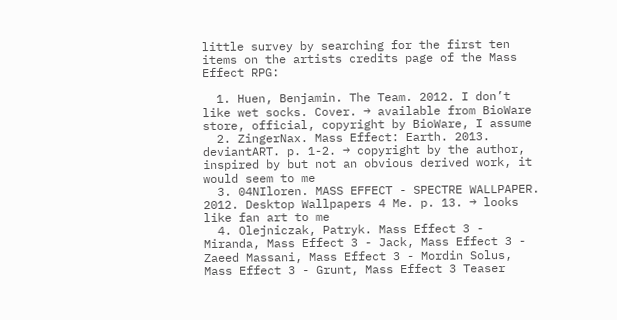little survey by searching for the first ten items on the artists credits page of the Mass Effect RPG:

  1. Huen, Benjamin. The Team. 2012. I don’t like wet socks. Cover. → available from BioWare store, official, copyright by BioWare, I assume
  2. ZingerNax. Mass Effect: Earth. 2013. deviantART. p. 1-2. → copyright by the author, inspired by but not an obvious derived work, it would seem to me
  3. 04NIloren. MASS EFFECT - SPECTRE WALLPAPER. 2012. Desktop Wallpapers 4 Me. p. 13. → looks like fan art to me
  4. Olejniczak, Patryk. Mass Effect 3 - Miranda, Mass Effect 3 - Jack, Mass Effect 3 - Zaeed Massani, Mass Effect 3 - Mordin Solus, Mass Effect 3 - Grunt, Mass Effect 3 Teaser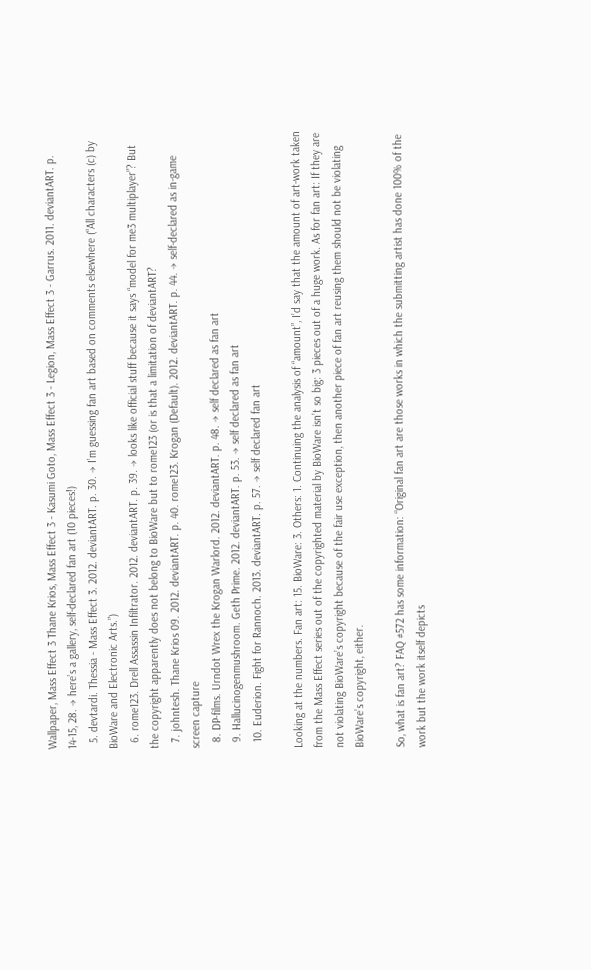Wallpaper, Mass Effect 3 Thane Krios, Mass Effect 3 - Kasumi Goto, Mass Effect 3 - Legion, Mass Effect 3 - Garrus. 2011. deviantART. p. 14-15, 28. → here’s a gallery, self-declared fan art (10 pieces!)
  5. devtardi. Thessia - Mass Effect 3. 2012. deviantART. p. 30. → I’m guessing fan art based on comments elsewhere (“All characters (c) by BioWare and Electronic Arts.”)
  6. rome123. Drell Assassin Infiltrator. 2012. deviantART. p. 39. → looks like official stuff because it says “model for me3 multiplayer”? But the copyright apparently does not belong to BioWare but to rome123 (or is that a limitation of deviantART?
  7. johntesh. Thane Krios 09. 2012. deviantART. p. 40. rome123. Krogan (Default). 2012. deviantART. p. 44. → self-declared as in-game screen capture
  8. DP-films. Urndot Wrex the Krogan Warlord. 2012. deviantART. p. 48. → self declared as fan art
  9. Hallucinogenmushroom. Geth Prime. 2012. deviantART. p. 53. → self declared as fan art
  10. Euderion. Fight for Rannoch. 2013. deviantART. p. 57. → self declared fan art

Looking at the numbers. Fan art: 15. BioWare: 3. Others: 1. Continuing the analysis of “amount”, I’d say that the amount of art-work taken from the Mass Effect series out of the copyrighted material by BioWare isn’t so big: 3 pieces out of a huge work. As for fan art: If they are not violating BioWare’s copyright because of the fair use exception, then another piece of fan art reusing them should not be violating BioWare’s copyright, either.

So, what is fan art? FAQ #572 has some information: “Original fan art are those works in which the submitting artist has done 100% of the work but the work itself depicts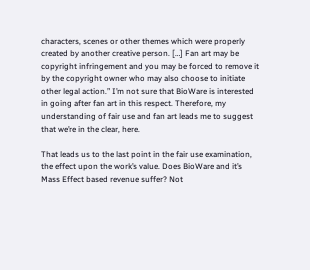characters, scenes or other themes which were properly created by another creative person. […] Fan art may be copyright infringement and you may be forced to remove it by the copyright owner who may also choose to initiate other legal action.” I’m not sure that BioWare is interested in going after fan art in this respect. Therefore, my understanding of fair use and fan art leads me to suggest that we’re in the clear, here.

That leads us to the last point in the fair use examination, the effect upon the work’s value. Does BioWare and it’s Mass Effect based revenue suffer? Not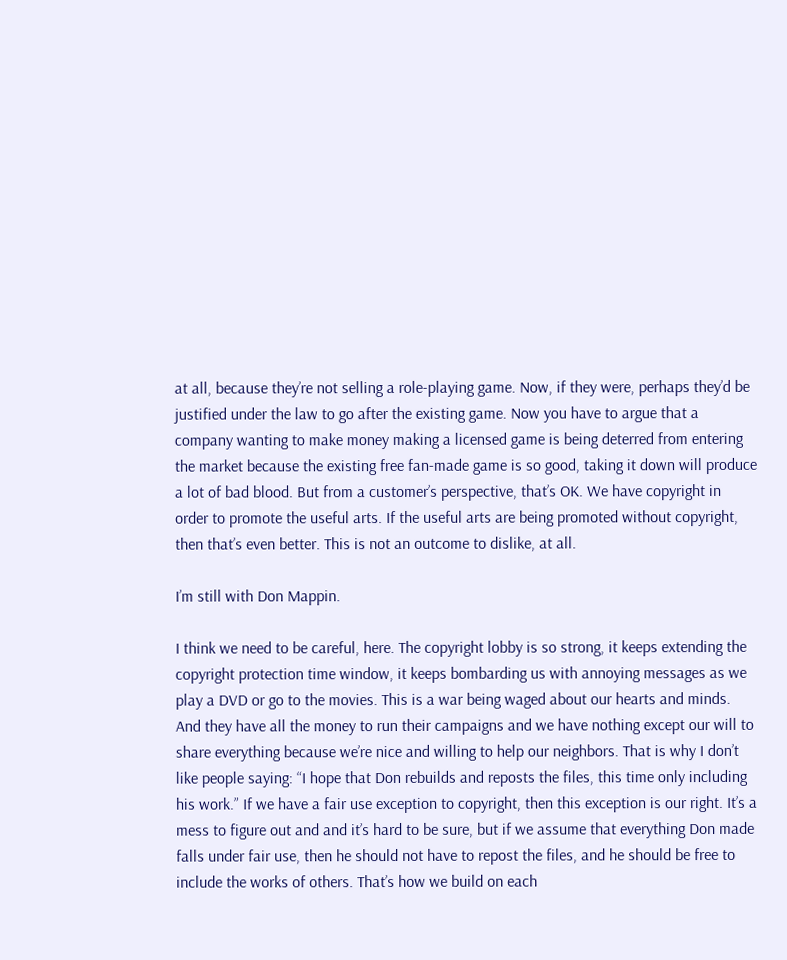at all, because they’re not selling a role-playing game. Now, if they were, perhaps they’d be justified under the law to go after the existing game. Now you have to argue that a company wanting to make money making a licensed game is being deterred from entering the market because the existing free fan-made game is so good, taking it down will produce a lot of bad blood. But from a customer’s perspective, that’s OK. We have copyright in order to promote the useful arts. If the useful arts are being promoted without copyright, then that’s even better. This is not an outcome to dislike, at all.

I’m still with Don Mappin.

I think we need to be careful, here. The copyright lobby is so strong, it keeps extending the copyright protection time window, it keeps bombarding us with annoying messages as we play a DVD or go to the movies. This is a war being waged about our hearts and minds. And they have all the money to run their campaigns and we have nothing except our will to share everything because we’re nice and willing to help our neighbors. That is why I don’t like people saying: “I hope that Don rebuilds and reposts the files, this time only including his work.” If we have a fair use exception to copyright, then this exception is our right. It’s a mess to figure out and and it’s hard to be sure, but if we assume that everything Don made falls under fair use, then he should not have to repost the files, and he should be free to include the works of others. That’s how we build on each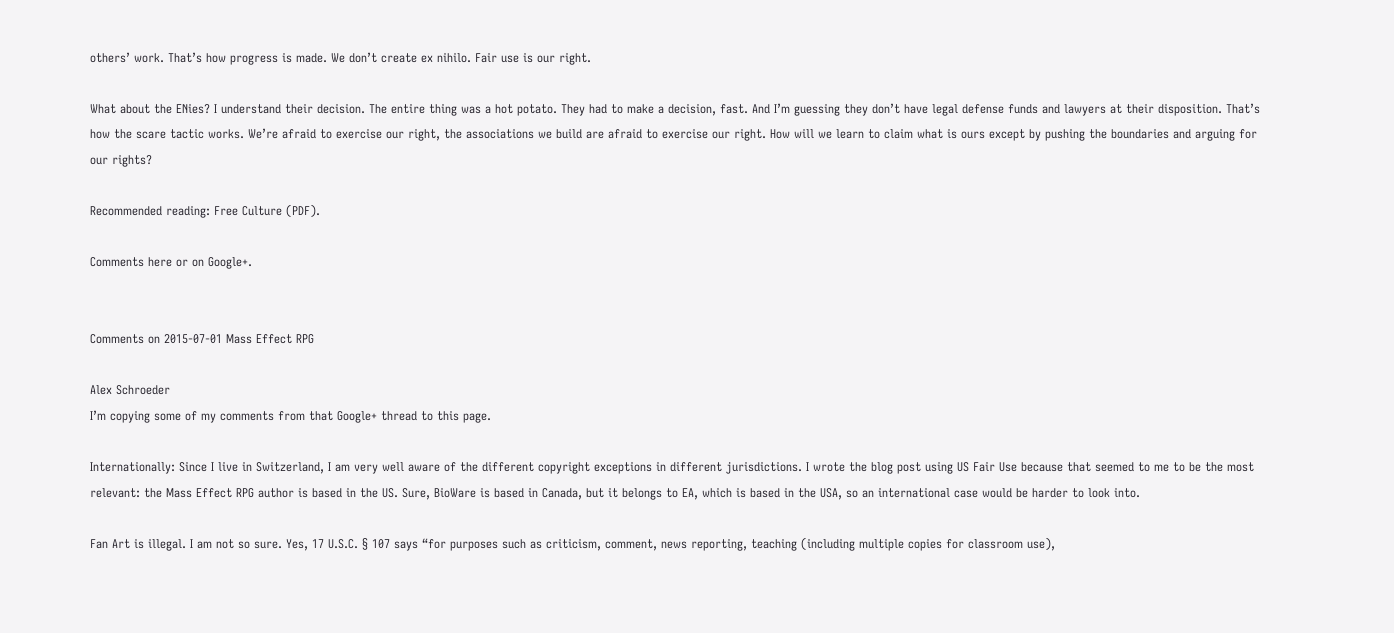others’ work. That’s how progress is made. We don’t create ex nihilo. Fair use is our right.

What about the ENies? I understand their decision. The entire thing was a hot potato. They had to make a decision, fast. And I’m guessing they don’t have legal defense funds and lawyers at their disposition. That’s how the scare tactic works. We’re afraid to exercise our right, the associations we build are afraid to exercise our right. How will we learn to claim what is ours except by pushing the boundaries and arguing for our rights?

Recommended reading: Free Culture (PDF).

Comments here or on Google+.


Comments on 2015-07-01 Mass Effect RPG

Alex Schroeder
I’m copying some of my comments from that Google+ thread to this page.

Internationally: Since I live in Switzerland, I am very well aware of the different copyright exceptions in different jurisdictions. I wrote the blog post using US Fair Use because that seemed to me to be the most relevant: the Mass Effect RPG author is based in the US. Sure, BioWare is based in Canada, but it belongs to EA, which is based in the USA, so an international case would be harder to look into.

Fan Art is illegal. I am not so sure. Yes, 17 U.S.C. § 107 says “for purposes such as criticism, comment, news reporting, teaching (including multiple copies for classroom use),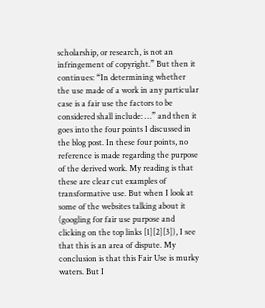scholarship, or research, is not an infringement of copyright.” But then it continues: “In determining whether the use made of a work in any particular case is a fair use the factors to be considered shall include: …” and then it goes into the four points I discussed in the blog post. In these four points, no reference is made regarding the purpose of the derived work. My reading is that these are clear cut examples of transformative use. But when I look at some of the websites talking about it (googling for fair use purpose and clicking on the top links [1][2][3]), I see that this is an area of dispute. My conclusion is that this Fair Use is murky waters. But I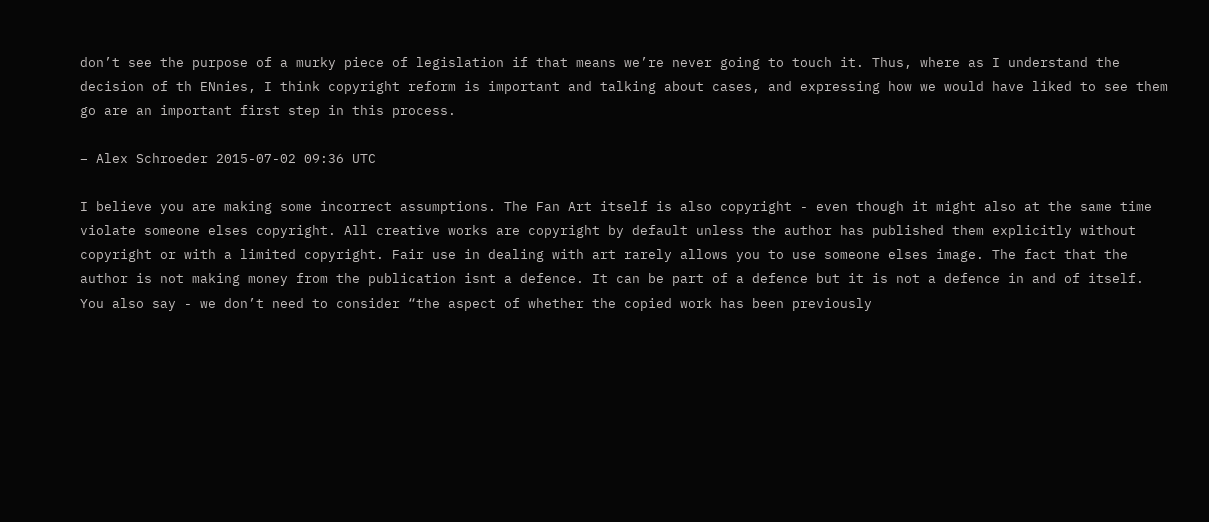don’t see the purpose of a murky piece of legislation if that means we’re never going to touch it. Thus, where as I understand the decision of th ENnies, I think copyright reform is important and talking about cases, and expressing how we would have liked to see them go are an important first step in this process.

– Alex Schroeder 2015-07-02 09:36 UTC

I believe you are making some incorrect assumptions. The Fan Art itself is also copyright - even though it might also at the same time violate someone elses copyright. All creative works are copyright by default unless the author has published them explicitly without copyright or with a limited copyright. Fair use in dealing with art rarely allows you to use someone elses image. The fact that the author is not making money from the publication isnt a defence. It can be part of a defence but it is not a defence in and of itself. You also say - we don’t need to consider “the aspect of whether the copied work has been previously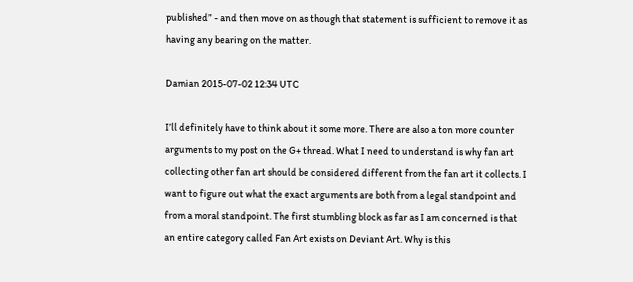published” - and then move on as though that statement is sufficient to remove it as having any bearing on the matter.

Damian 2015-07-02 12:34 UTC

I’ll definitely have to think about it some more. There are also a ton more counter arguments to my post on the G+ thread. What I need to understand is why fan art collecting other fan art should be considered different from the fan art it collects. I want to figure out what the exact arguments are both from a legal standpoint and from a moral standpoint. The first stumbling block as far as I am concerned is that an entire category called Fan Art exists on Deviant Art. Why is this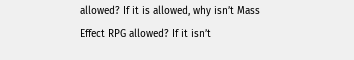allowed? If it is allowed, why isn’t Mass Effect RPG allowed? If it isn’t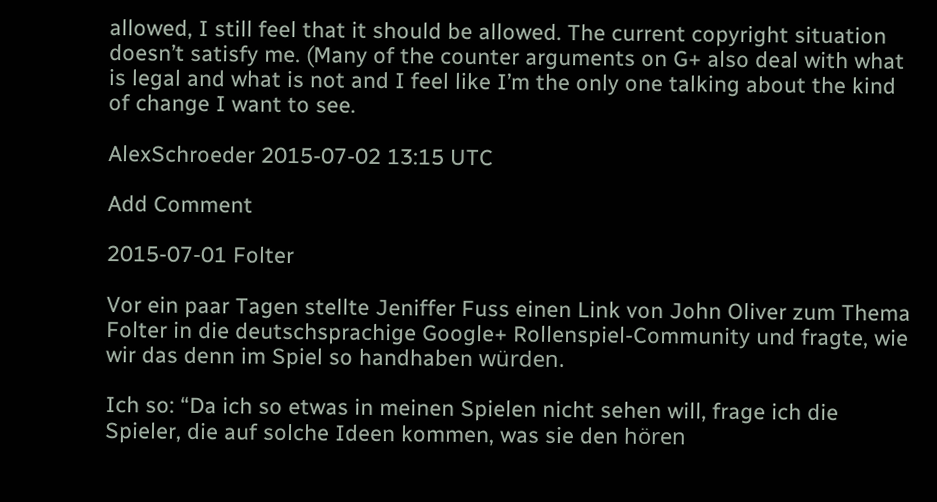allowed, I still feel that it should be allowed. The current copyright situation doesn’t satisfy me. (Many of the counter arguments on G+ also deal with what is legal and what is not and I feel like I’m the only one talking about the kind of change I want to see.

AlexSchroeder 2015-07-02 13:15 UTC

Add Comment

2015-07-01 Folter

Vor ein paar Tagen stellte Jeniffer Fuss einen Link von John Oliver zum Thema Folter in die deutschsprachige Google+ Rollenspiel-Community und fragte, wie wir das denn im Spiel so handhaben würden.

Ich so: “Da ich so etwas in meinen Spielen nicht sehen will, frage ich die Spieler, die auf solche Ideen kommen, was sie den hören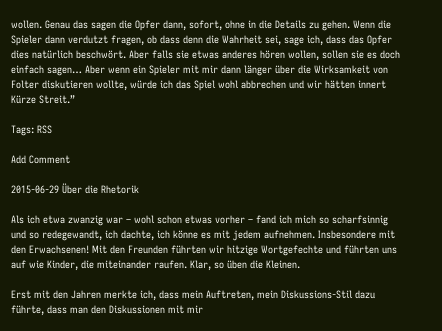wollen. Genau das sagen die Opfer dann, sofort, ohne in die Details zu gehen. Wenn die Spieler dann verdutzt fragen, ob dass denn die Wahrheit sei, sage ich, dass das Opfer dies natürlich beschwört. Aber falls sie etwas anderes hören wollen, sollen sie es doch einfach sagen… Aber wenn ein Spieler mit mir dann länger über die Wirksamkeit von Folter diskutieren wollte, würde ich das Spiel wohl abbrechen und wir hätten innert Kürze Streit.”

Tags: RSS

Add Comment

2015-06-29 Über die Rhetorik

Als ich etwa zwanzig war – wohl schon etwas vorher – fand ich mich so scharfsinnig und so redegewandt, ich dachte, ich könne es mit jedem aufnehmen. Insbesondere mit den Erwachsenen! Mit den Freunden führten wir hitzige Wortgefechte und führten uns auf wie Kinder, die miteinander raufen. Klar, so üben die Kleinen.

Erst mit den Jahren merkte ich, dass mein Auftreten, mein Diskussions-Stil dazu führte, dass man den Diskussionen mit mir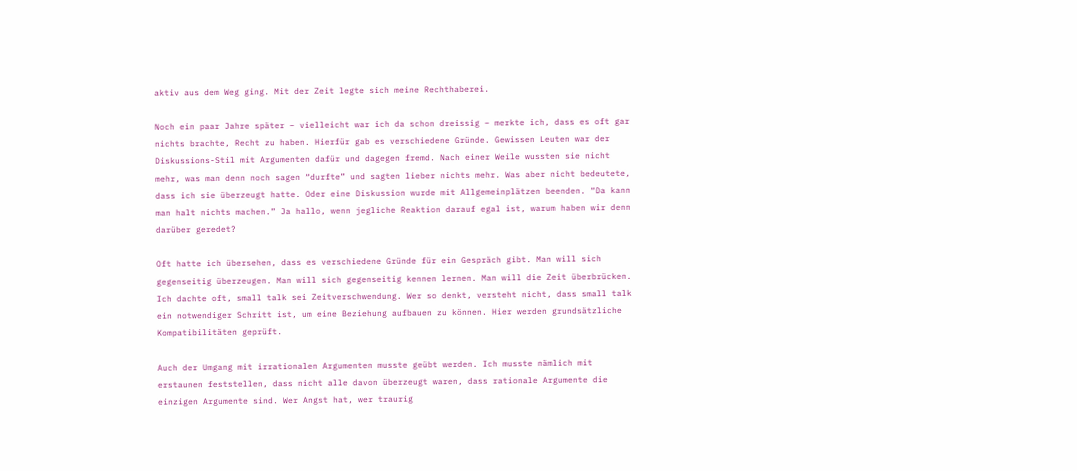aktiv aus dem Weg ging. Mit der Zeit legte sich meine Rechthaberei.

Noch ein paar Jahre später – vielleicht war ich da schon dreissig – merkte ich, dass es oft gar nichts brachte, Recht zu haben. Hierfür gab es verschiedene Gründe. Gewissen Leuten war der Diskussions-Stil mit Argumenten dafür und dagegen fremd. Nach einer Weile wussten sie nicht mehr, was man denn noch sagen “durfte” und sagten lieber nichts mehr. Was aber nicht bedeutete, dass ich sie überzeugt hatte. Oder eine Diskussion wurde mit Allgemeinplätzen beenden. “Da kann man halt nichts machen.” Ja hallo, wenn jegliche Reaktion darauf egal ist, warum haben wir denn darüber geredet?

Oft hatte ich übersehen, dass es verschiedene Gründe für ein Gespräch gibt. Man will sich gegenseitig überzeugen. Man will sich gegenseitig kennen lernen. Man will die Zeit überbrücken. Ich dachte oft, small talk sei Zeitverschwendung. Wer so denkt, versteht nicht, dass small talk ein notwendiger Schritt ist, um eine Beziehung aufbauen zu können. Hier werden grundsätzliche Kompatibilitäten geprüft.

Auch der Umgang mit irrationalen Argumenten musste geübt werden. Ich musste nämlich mit erstaunen feststellen, dass nicht alle davon überzeugt waren, dass rationale Argumente die einzigen Argumente sind. Wer Angst hat, wer traurig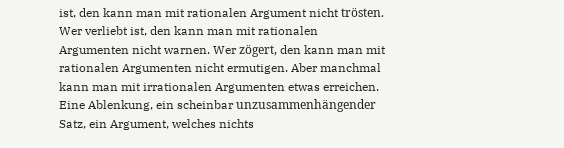ist, den kann man mit rationalen Argument nicht trösten. Wer verliebt ist, den kann man mit rationalen Argumenten nicht warnen. Wer zögert, den kann man mit rationalen Argumenten nicht ermutigen. Aber manchmal kann man mit irrationalen Argumenten etwas erreichen. Eine Ablenkung, ein scheinbar unzusammenhängender Satz, ein Argument, welches nichts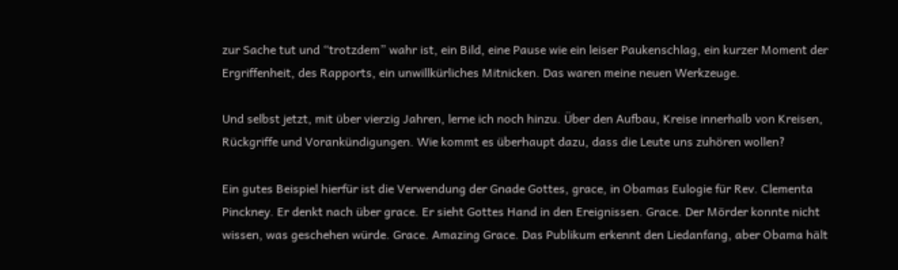zur Sache tut und “trotzdem” wahr ist, ein Bild, eine Pause wie ein leiser Paukenschlag, ein kurzer Moment der Ergriffenheit, des Rapports, ein unwillkürliches Mitnicken. Das waren meine neuen Werkzeuge.

Und selbst jetzt, mit über vierzig Jahren, lerne ich noch hinzu. Über den Aufbau, Kreise innerhalb von Kreisen, Rückgriffe und Vorankündigungen. Wie kommt es überhaupt dazu, dass die Leute uns zuhören wollen?

Ein gutes Beispiel hierfür ist die Verwendung der Gnade Gottes, grace, in Obamas Eulogie für Rev. Clementa Pinckney. Er denkt nach über grace. Er sieht Gottes Hand in den Ereignissen. Grace. Der Mörder konnte nicht wissen, was geschehen würde. Grace. Amazing Grace. Das Publikum erkennt den Liedanfang, aber Obama hält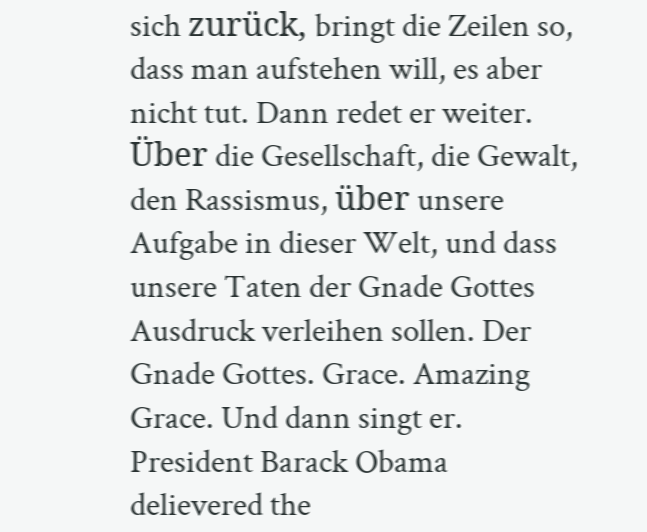sich zurück, bringt die Zeilen so, dass man aufstehen will, es aber nicht tut. Dann redet er weiter. Über die Gesellschaft, die Gewalt, den Rassismus, über unsere Aufgabe in dieser Welt, und dass unsere Taten der Gnade Gottes Ausdruck verleihen sollen. Der Gnade Gottes. Grace. Amazing Grace. Und dann singt er. President Barack Obama delievered the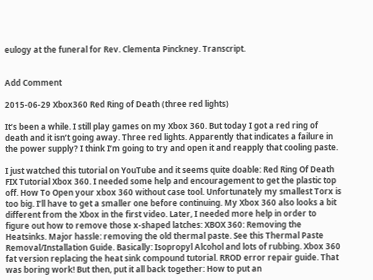eulogy at the funeral for Rev. Clementa Pinckney. Transcript.


Add Comment

2015-06-29 Xbox360 Red Ring of Death (three red lights)

It’s been a while. I still play games on my Xbox 360. But today I got a red ring of death and it isn’t going away. Three red lights. Apparently that indicates a failure in the power supply? I think I’m going to try and open it and reapply that cooling paste.

I just watched this tutorial on YouTube and it seems quite doable: Red Ring Of Death FIX Tutorial Xbox 360. I needed some help and encouragement to get the plastic top off. How To Open your xbox 360 without case tool. Unfortunately my smallest Torx is too big. I’ll have to get a smaller one before continuing. My Xbox 360 also looks a bit different from the Xbox in the first video. Later, I needed more help in order to figure out how to remove those x-shaped latches: XBOX 360: Removing the Heatsinks. Major hassle: removing the old thermal paste. See this Thermal Paste Removal/Installation Guide. Basically: Isopropyl Alcohol and lots of rubbing. Xbox 360 fat version replacing the heat sink compound tutorial. RROD error repair guide. That was boring work! But then, put it all back together: How to put an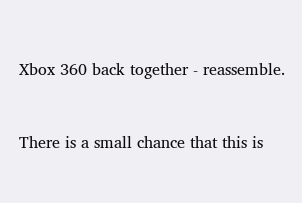Xbox 360 back together - reassemble.


There is a small chance that this is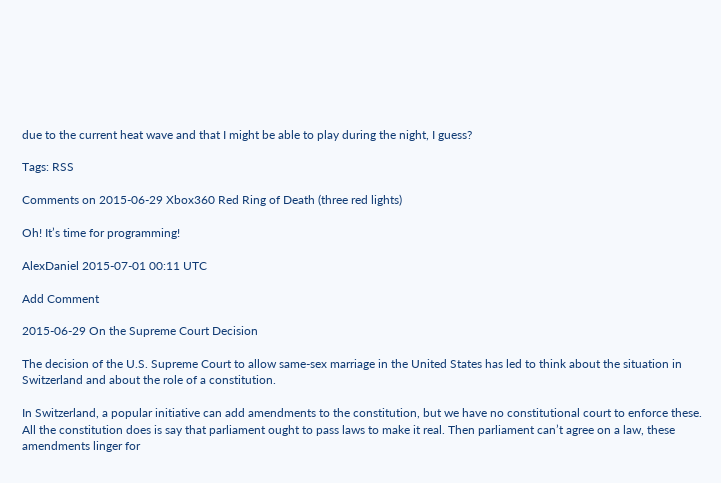due to the current heat wave and that I might be able to play during the night, I guess?

Tags: RSS

Comments on 2015-06-29 Xbox360 Red Ring of Death (three red lights)

Oh! It’s time for programming!

AlexDaniel 2015-07-01 00:11 UTC

Add Comment

2015-06-29 On the Supreme Court Decision

The decision of the U.S. Supreme Court to allow same-sex marriage in the United States has led to think about the situation in Switzerland and about the role of a constitution.

In Switzerland, a popular initiative can add amendments to the constitution, but we have no constitutional court to enforce these. All the constitution does is say that parliament ought to pass laws to make it real. Then parliament can’t agree on a law, these amendments linger for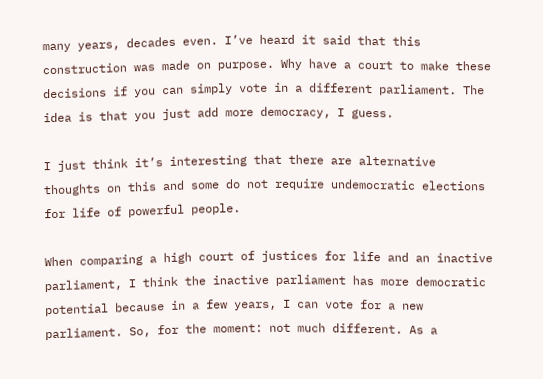many years, decades even. I’ve heard it said that this construction was made on purpose. Why have a court to make these decisions if you can simply vote in a different parliament. The idea is that you just add more democracy, I guess.

I just think it’s interesting that there are alternative thoughts on this and some do not require undemocratic elections for life of powerful people.

When comparing a high court of justices for life and an inactive parliament, I think the inactive parliament has more democratic potential because in a few years, I can vote for a new parliament. So, for the moment: not much different. As a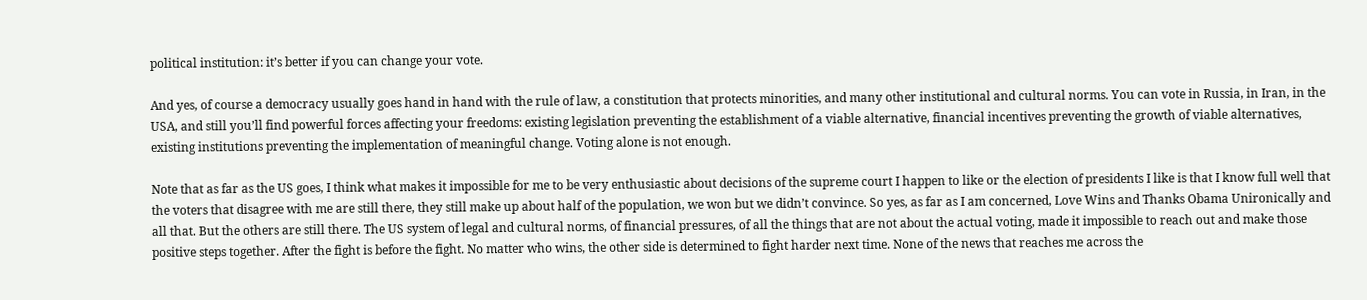political institution: it’s better if you can change your vote.

And yes, of course a democracy usually goes hand in hand with the rule of law, a constitution that protects minorities, and many other institutional and cultural norms. You can vote in Russia, in Iran, in the USA, and still you’ll find powerful forces affecting your freedoms: existing legislation preventing the establishment of a viable alternative, financial incentives preventing the growth of viable alternatives, existing institutions preventing the implementation of meaningful change. Voting alone is not enough.

Note that as far as the US goes, I think what makes it impossible for me to be very enthusiastic about decisions of the supreme court I happen to like or the election of presidents I like is that I know full well that the voters that disagree with me are still there, they still make up about half of the population, we won but we didn’t convince. So yes, as far as I am concerned, Love Wins and Thanks Obama Unironically and all that. But the others are still there. The US system of legal and cultural norms, of financial pressures, of all the things that are not about the actual voting, made it impossible to reach out and make those positive steps together. After the fight is before the fight. No matter who wins, the other side is determined to fight harder next time. None of the news that reaches me across the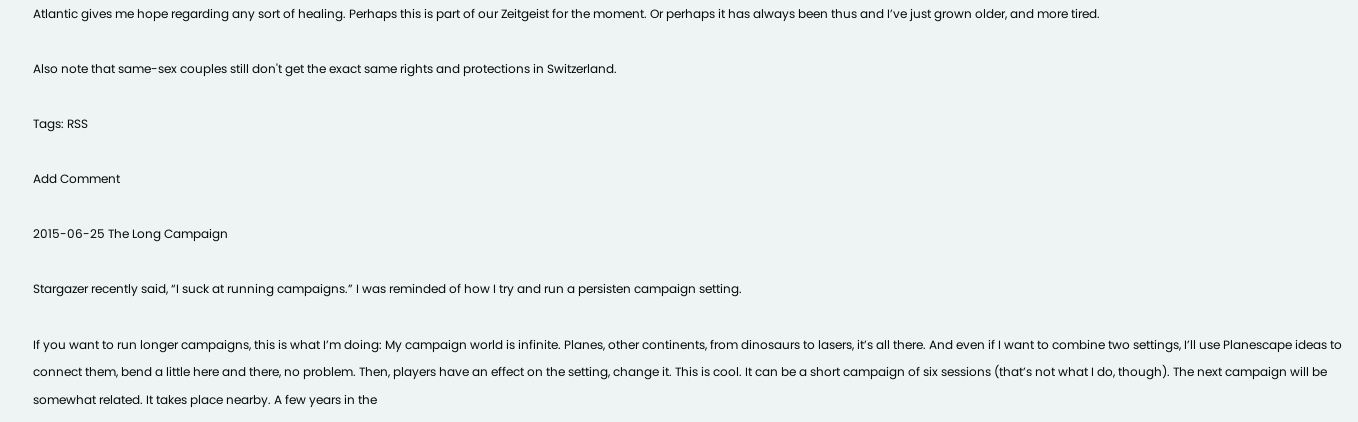Atlantic gives me hope regarding any sort of healing. Perhaps this is part of our Zeitgeist for the moment. Or perhaps it has always been thus and I’ve just grown older, and more tired.

Also note that same-sex couples still don't get the exact same rights and protections in Switzerland.

Tags: RSS

Add Comment

2015-06-25 The Long Campaign

Stargazer recently said, “I suck at running campaigns.” I was reminded of how I try and run a persisten campaign setting.

If you want to run longer campaigns, this is what I’m doing: My campaign world is infinite. Planes, other continents, from dinosaurs to lasers, it’s all there. And even if I want to combine two settings, I’ll use Planescape ideas to connect them, bend a little here and there, no problem. Then, players have an effect on the setting, change it. This is cool. It can be a short campaign of six sessions (that’s not what I do, though). The next campaign will be somewhat related. It takes place nearby. A few years in the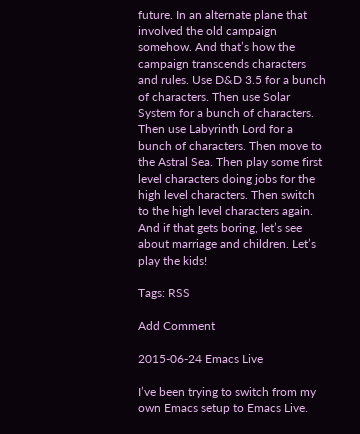future. In an alternate plane that involved the old campaign somehow. And that’s how the campaign transcends characters and rules. Use D&D 3.5 for a bunch of characters. Then use Solar System for a bunch of characters. Then use Labyrinth Lord for a bunch of characters. Then move to the Astral Sea. Then play some first level characters doing jobs for the high level characters. Then switch to the high level characters again. And if that gets boring, let’s see about marriage and children. Let’s play the kids!

Tags: RSS

Add Comment

2015-06-24 Emacs Live

I’ve been trying to switch from my own Emacs setup to Emacs Live.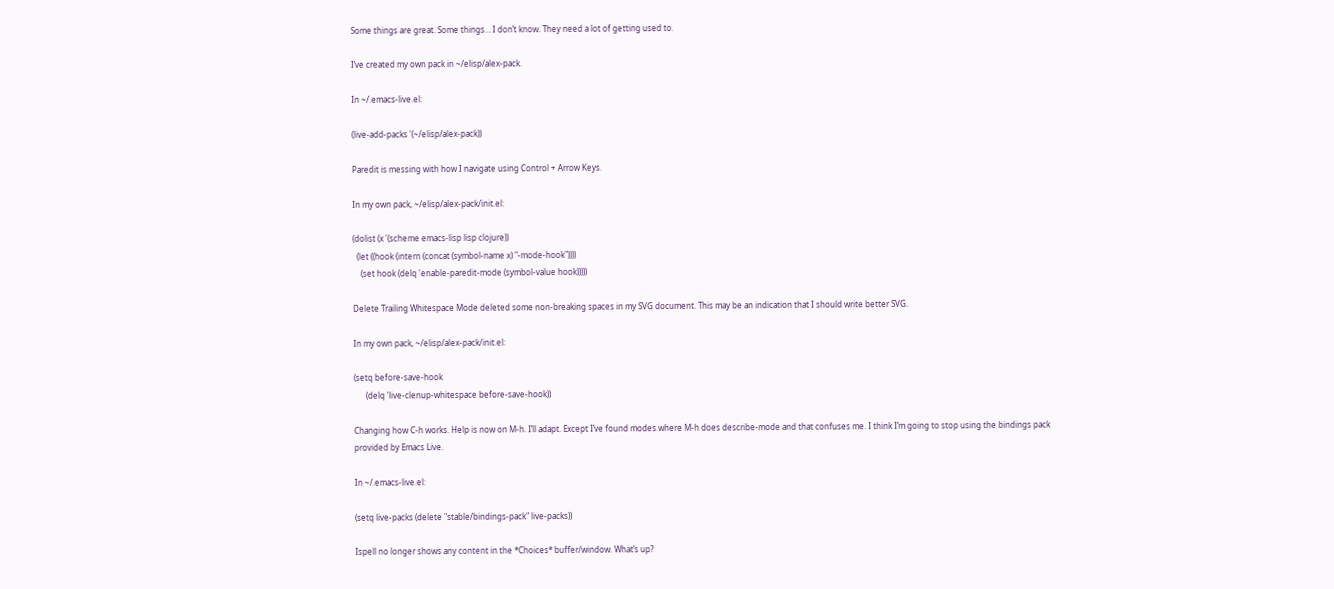Some things are great. Some things… I don’t know. They need a lot of getting used to.

I’ve created my own pack in ~/elisp/alex-pack.

In ~/.emacs-live.el:

(live-add-packs '(~/elisp/alex-pack))

Paredit is messing with how I navigate using Control + Arrow Keys.

In my own pack, ~/elisp/alex-pack/init.el:

(dolist (x '(scheme emacs-lisp lisp clojure))
  (let ((hook (intern (concat (symbol-name x) "-mode-hook"))))
    (set hook (delq 'enable-paredit-mode (symbol-value hook)))))

Delete Trailing Whitespace Mode deleted some non-breaking spaces in my SVG document. This may be an indication that I should write better SVG.

In my own pack, ~/elisp/alex-pack/init.el:

(setq before-save-hook
      (delq 'live-clenup-whitespace before-save-hook))

Changing how C-h works. Help is now on M-h. I’ll adapt. Except I’ve found modes where M-h does describe-mode and that confuses me. I think I’m going to stop using the bindings pack provided by Emacs Live.

In ~/.emacs-live.el:

(setq live-packs (delete "stable/bindings-pack" live-packs))

Ispell no longer shows any content in the *Choices* buffer/window. What’s up?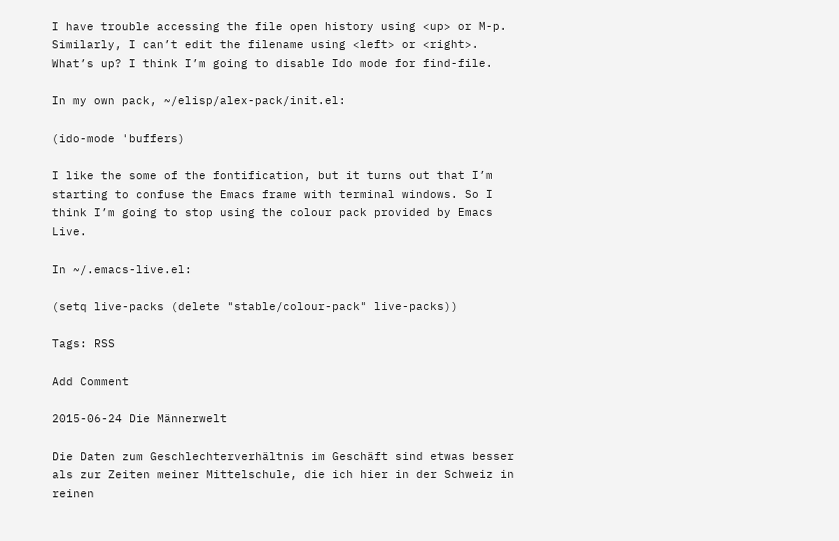I have trouble accessing the file open history using <up> or M-p. Similarly, I can’t edit the filename using <left> or <right>. What’s up? I think I’m going to disable Ido mode for find-file.

In my own pack, ~/elisp/alex-pack/init.el:

(ido-mode 'buffers)

I like the some of the fontification, but it turns out that I’m starting to confuse the Emacs frame with terminal windows. So I think I’m going to stop using the colour pack provided by Emacs Live.

In ~/.emacs-live.el:

(setq live-packs (delete "stable/colour-pack" live-packs))

Tags: RSS

Add Comment

2015-06-24 Die Männerwelt

Die Daten zum Geschlechterverhältnis im Geschäft sind etwas besser als zur Zeiten meiner Mittelschule, die ich hier in der Schweiz in reinen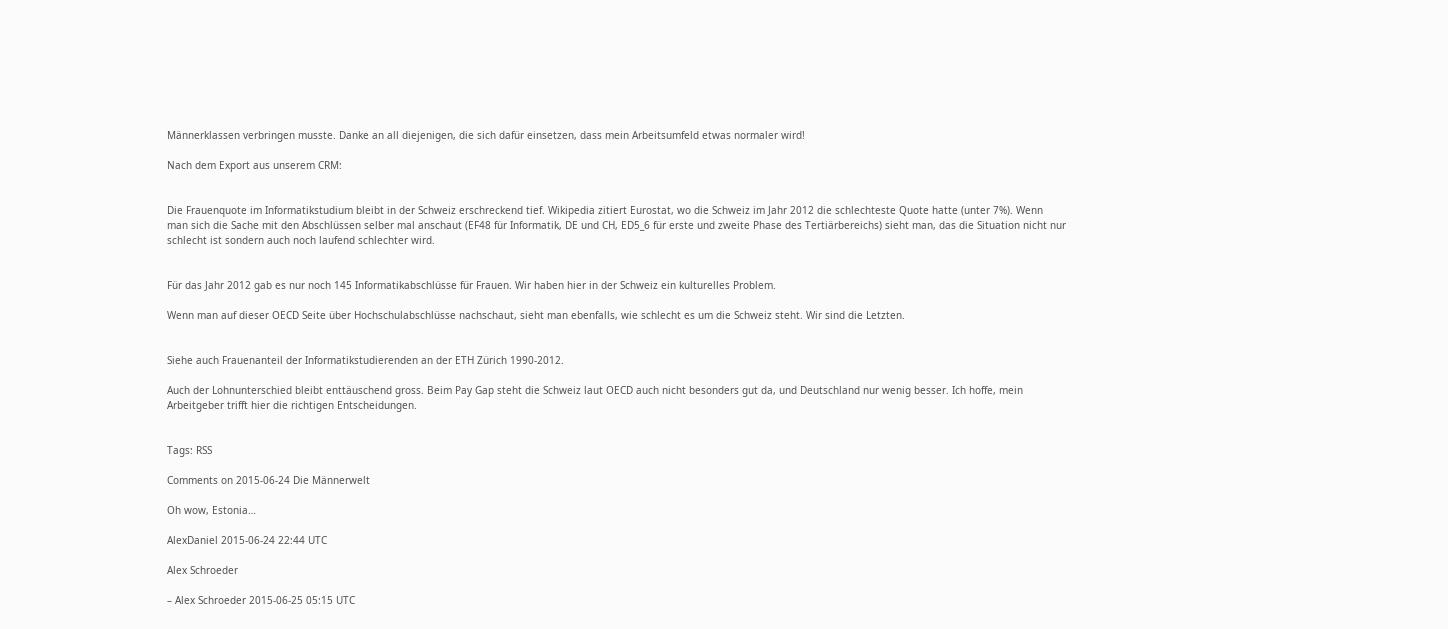Männerklassen verbringen musste. Danke an all diejenigen, die sich dafür einsetzen, dass mein Arbeitsumfeld etwas normaler wird!

Nach dem Export aus unserem CRM:


Die Frauenquote im Informatikstudium bleibt in der Schweiz erschreckend tief. Wikipedia zitiert Eurostat, wo die Schweiz im Jahr 2012 die schlechteste Quote hatte (unter 7%). Wenn man sich die Sache mit den Abschlüssen selber mal anschaut (EF48 für Informatik, DE und CH, ED5_6 für erste und zweite Phase des Tertiärbereichs) sieht man, das die Situation nicht nur schlecht ist sondern auch noch laufend schlechter wird.


Für das Jahr 2012 gab es nur noch 145 Informatikabschlüsse für Frauen. Wir haben hier in der Schweiz ein kulturelles Problem.

Wenn man auf dieser OECD Seite über Hochschulabschlüsse nachschaut, sieht man ebenfalls, wie schlecht es um die Schweiz steht. Wir sind die Letzten.


Siehe auch Frauenanteil der Informatikstudierenden an der ETH Zürich 1990-2012.

Auch der Lohnunterschied bleibt enttäuschend gross. Beim Pay Gap steht die Schweiz laut OECD auch nicht besonders gut da, und Deutschland nur wenig besser. Ich hoffe, mein Arbeitgeber trifft hier die richtigen Entscheidungen.


Tags: RSS

Comments on 2015-06-24 Die Männerwelt

Oh wow, Estonia…

AlexDaniel 2015-06-24 22:44 UTC

Alex Schroeder

– Alex Schroeder 2015-06-25 05:15 UTC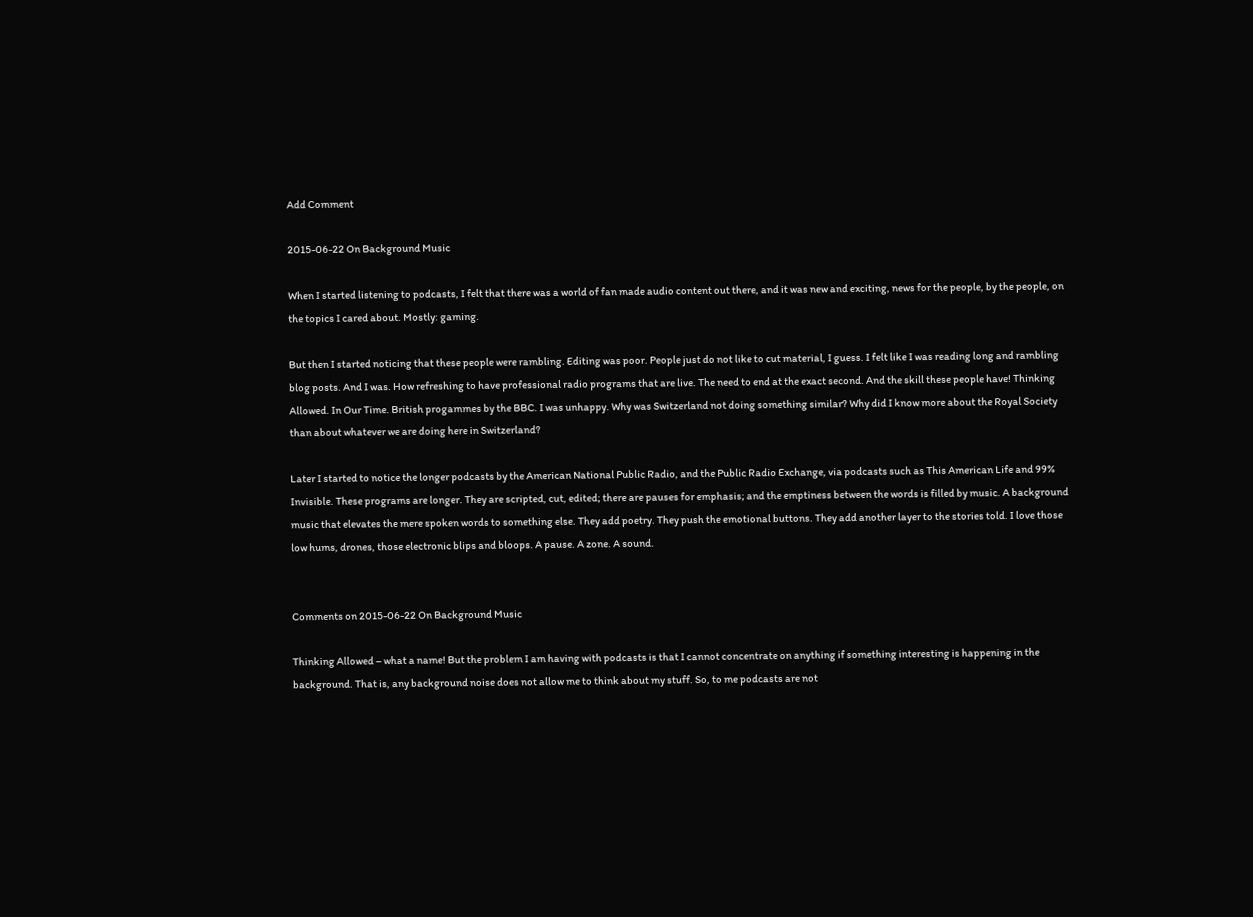Add Comment

2015-06-22 On Background Music

When I started listening to podcasts, I felt that there was a world of fan made audio content out there, and it was new and exciting, news for the people, by the people, on the topics I cared about. Mostly: gaming.

But then I started noticing that these people were rambling. Editing was poor. People just do not like to cut material, I guess. I felt like I was reading long and rambling blog posts. And I was. How refreshing to have professional radio programs that are live. The need to end at the exact second. And the skill these people have! Thinking Allowed. In Our Time. British progammes by the BBC. I was unhappy. Why was Switzerland not doing something similar? Why did I know more about the Royal Society than about whatever we are doing here in Switzerland?

Later I started to notice the longer podcasts by the American National Public Radio, and the Public Radio Exchange, via podcasts such as This American Life and 99% Invisible. These programs are longer. They are scripted, cut, edited; there are pauses for emphasis; and the emptiness between the words is filled by music. A background music that elevates the mere spoken words to something else. They add poetry. They push the emotional buttons. They add another layer to the stories told. I love those low hums, drones, those electronic blips and bloops. A pause. A zone. A sound.


Comments on 2015-06-22 On Background Music

Thinking Allowed – what a name! But the problem I am having with podcasts is that I cannot concentrate on anything if something interesting is happening in the background. That is, any background noise does not allow me to think about my stuff. So, to me podcasts are not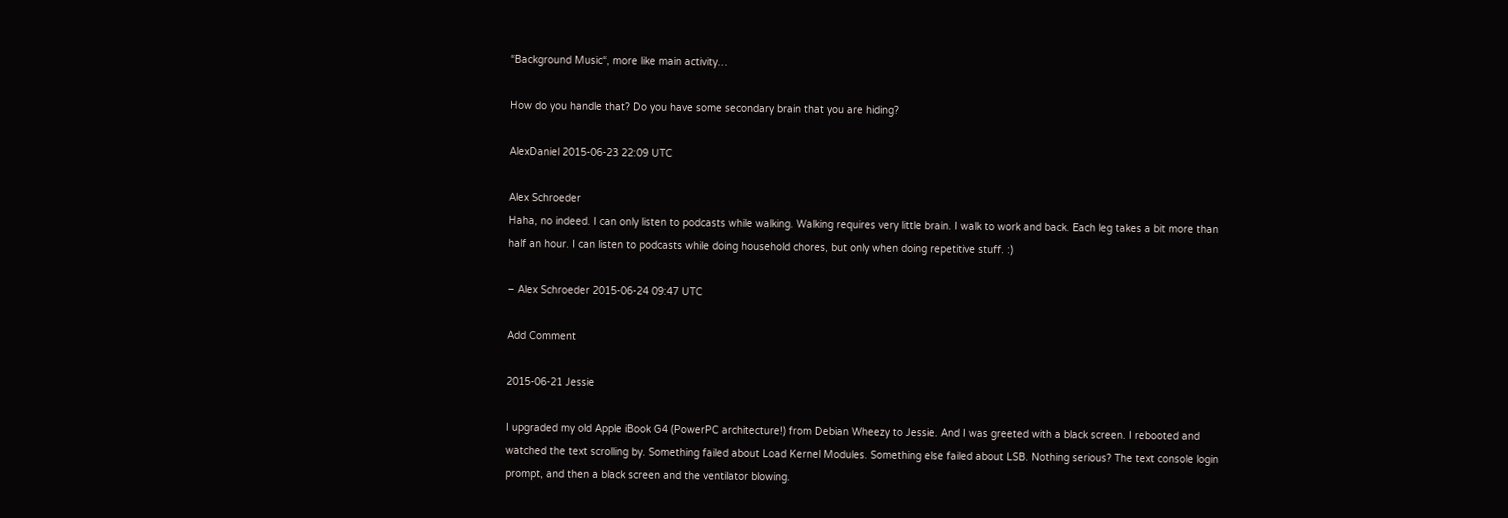“Background Music“, more like main activity…

How do you handle that? Do you have some secondary brain that you are hiding?

AlexDaniel 2015-06-23 22:09 UTC

Alex Schroeder
Haha, no indeed. I can only listen to podcasts while walking. Walking requires very little brain. I walk to work and back. Each leg takes a bit more than half an hour. I can listen to podcasts while doing household chores, but only when doing repetitive stuff. :)

– Alex Schroeder 2015-06-24 09:47 UTC

Add Comment

2015-06-21 Jessie

I upgraded my old Apple iBook G4 (PowerPC architecture!) from Debian Wheezy to Jessie. And I was greeted with a black screen. I rebooted and watched the text scrolling by. Something failed about Load Kernel Modules. Something else failed about LSB. Nothing serious? The text console login prompt, and then a black screen and the ventilator blowing.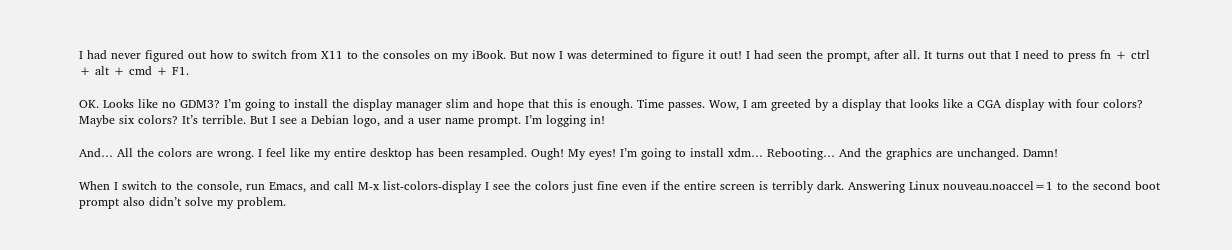I had never figured out how to switch from X11 to the consoles on my iBook. But now I was determined to figure it out! I had seen the prompt, after all. It turns out that I need to press fn + ctrl + alt + cmd + F1.

OK. Looks like no GDM3? I’m going to install the display manager slim and hope that this is enough. Time passes. Wow, I am greeted by a display that looks like a CGA display with four colors? Maybe six colors? It’s terrible. But I see a Debian logo, and a user name prompt. I’m logging in!

And… All the colors are wrong. I feel like my entire desktop has been resampled. Ough! My eyes! I’m going to install xdm… Rebooting… And the graphics are unchanged. Damn!

When I switch to the console, run Emacs, and call M-x list-colors-display I see the colors just fine even if the entire screen is terribly dark. Answering Linux nouveau.noaccel=1 to the second boot prompt also didn’t solve my problem.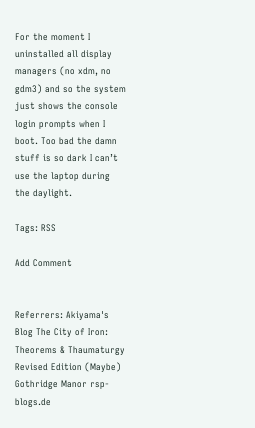For the moment I uninstalled all display managers (no xdm, no gdm3) and so the system just shows the console login prompts when I boot. Too bad the damn stuff is so dark I can’t use the laptop during the daylight.

Tags: RSS

Add Comment


Referrers: Akiyama's Blog The City of Iron: Theorems & Thaumaturgy Revised Edition (Maybe) Gothridge Manor rsp-blogs.de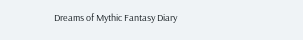Dreams of Mythic Fantasy Diary